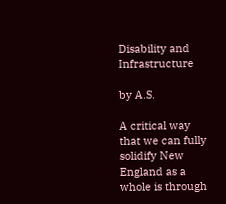Disability and Infrastructure

by A.S.

A critical way that we can fully solidify New England as a whole is through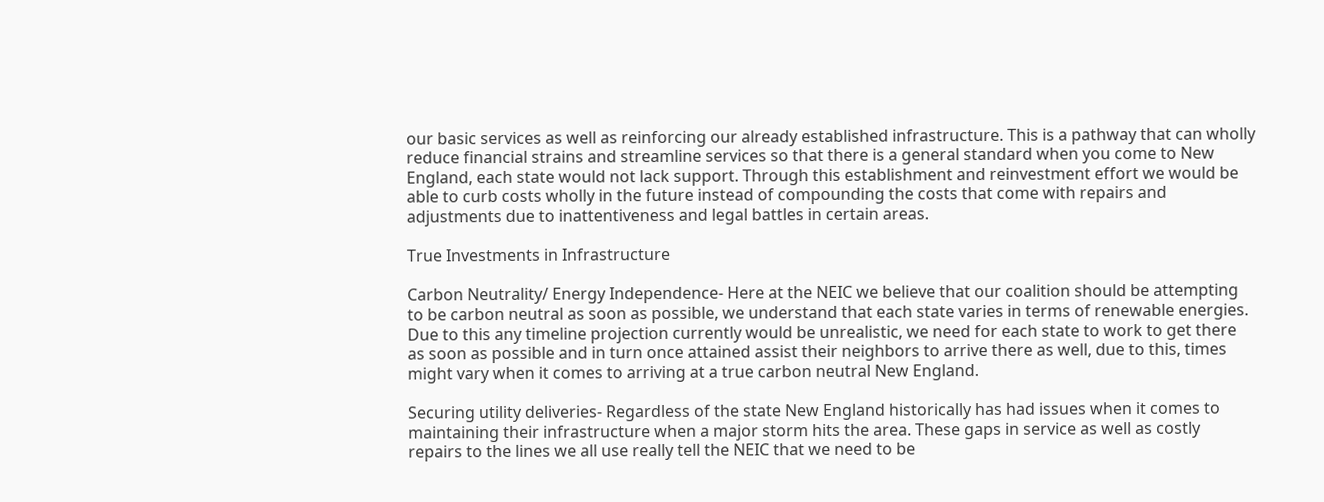our basic services as well as reinforcing our already established infrastructure. This is a pathway that can wholly reduce financial strains and streamline services so that there is a general standard when you come to New England, each state would not lack support. Through this establishment and reinvestment effort we would be able to curb costs wholly in the future instead of compounding the costs that come with repairs and adjustments due to inattentiveness and legal battles in certain areas.

True Investments in Infrastructure

Carbon Neutrality/ Energy Independence- Here at the NEIC we believe that our coalition should be attempting to be carbon neutral as soon as possible, we understand that each state varies in terms of renewable energies. Due to this any timeline projection currently would be unrealistic, we need for each state to work to get there as soon as possible and in turn once attained assist their neighbors to arrive there as well, due to this, times might vary when it comes to arriving at a true carbon neutral New England.

Securing utility deliveries- Regardless of the state New England historically has had issues when it comes to maintaining their infrastructure when a major storm hits the area. These gaps in service as well as costly repairs to the lines we all use really tell the NEIC that we need to be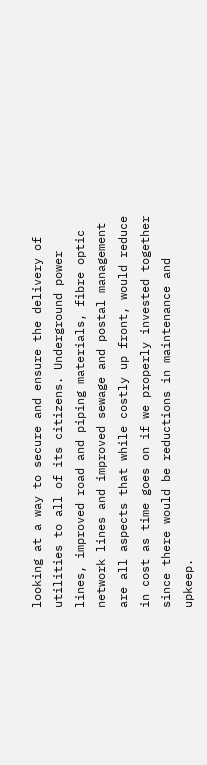looking at a way to secure and ensure the delivery of utilities to all of its citizens. Underground power lines, improved road and piping materials, fibre optic network lines and improved sewage and postal management are all aspects that while costly up front, would reduce in cost as time goes on if we properly invested together since there would be reductions in maintenance and upkeep.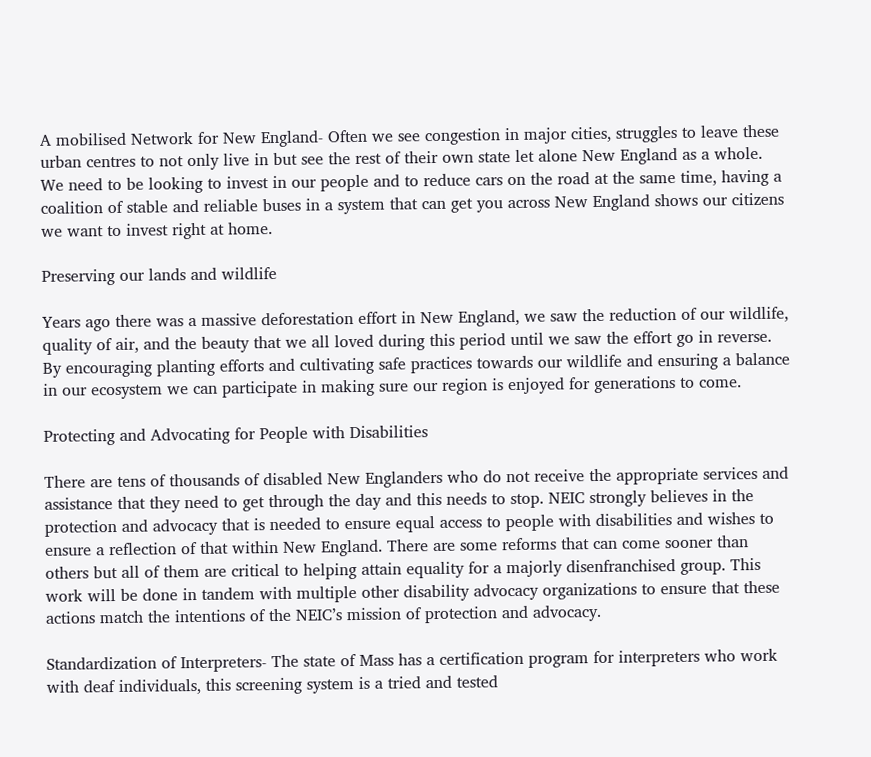A mobilised Network for New England- Often we see congestion in major cities, struggles to leave these urban centres to not only live in but see the rest of their own state let alone New England as a whole. We need to be looking to invest in our people and to reduce cars on the road at the same time, having a coalition of stable and reliable buses in a system that can get you across New England shows our citizens we want to invest right at home.

Preserving our lands and wildlife

Years ago there was a massive deforestation effort in New England, we saw the reduction of our wildlife, quality of air, and the beauty that we all loved during this period until we saw the effort go in reverse. By encouraging planting efforts and cultivating safe practices towards our wildlife and ensuring a balance in our ecosystem we can participate in making sure our region is enjoyed for generations to come.

Protecting and Advocating for People with Disabilities

There are tens of thousands of disabled New Englanders who do not receive the appropriate services and assistance that they need to get through the day and this needs to stop. NEIC strongly believes in the protection and advocacy that is needed to ensure equal access to people with disabilities and wishes to ensure a reflection of that within New England. There are some reforms that can come sooner than others but all of them are critical to helping attain equality for a majorly disenfranchised group. This work will be done in tandem with multiple other disability advocacy organizations to ensure that these actions match the intentions of the NEIC’s mission of protection and advocacy.

Standardization of Interpreters- The state of Mass has a certification program for interpreters who work with deaf individuals, this screening system is a tried and tested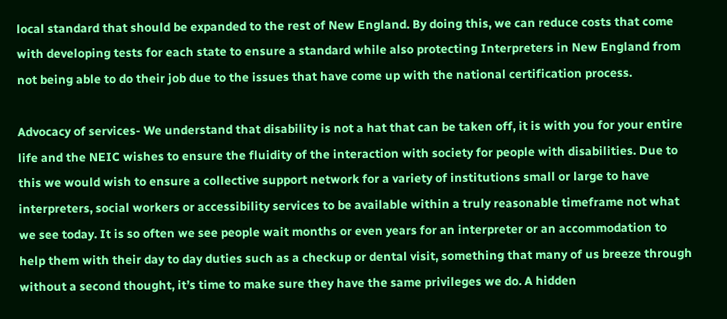local standard that should be expanded to the rest of New England. By doing this, we can reduce costs that come with developing tests for each state to ensure a standard while also protecting Interpreters in New England from not being able to do their job due to the issues that have come up with the national certification process.

Advocacy of services- We understand that disability is not a hat that can be taken off, it is with you for your entire life and the NEIC wishes to ensure the fluidity of the interaction with society for people with disabilities. Due to this we would wish to ensure a collective support network for a variety of institutions small or large to have interpreters, social workers or accessibility services to be available within a truly reasonable timeframe not what we see today. It is so often we see people wait months or even years for an interpreter or an accommodation to help them with their day to day duties such as a checkup or dental visit, something that many of us breeze through without a second thought, it’s time to make sure they have the same privileges we do. A hidden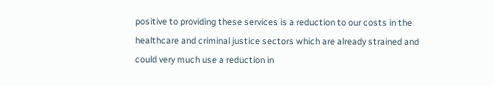positive to providing these services is a reduction to our costs in the healthcare and criminal justice sectors which are already strained and could very much use a reduction in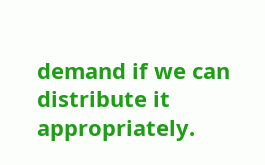demand if we can distribute it appropriately.